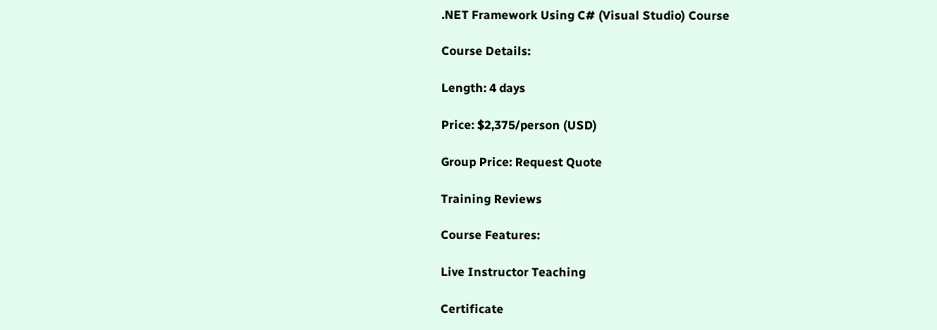.NET Framework Using C# (Visual Studio) Course

Course Details:

Length: 4 days

Price: $2,375/person (USD)

Group Price: Request Quote

Training Reviews

Course Features:

Live Instructor Teaching

Certificate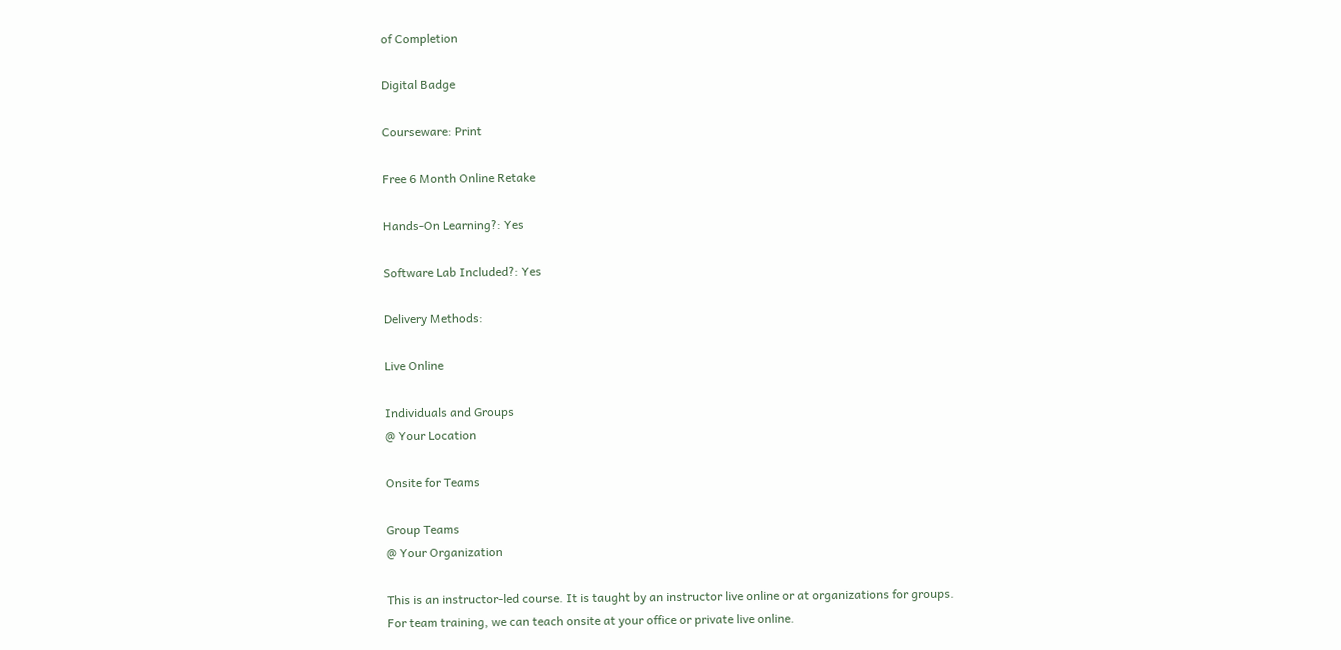of Completion

Digital Badge

Courseware: Print

Free 6 Month Online Retake

Hands-On Learning?: Yes

Software Lab Included?: Yes

Delivery Methods:

Live Online

Individuals and Groups
@ Your Location

Onsite for Teams

Group Teams
@ Your Organization

This is an instructor-led course. It is taught by an instructor live online or at organizations for groups.
For team training, we can teach onsite at your office or private live online.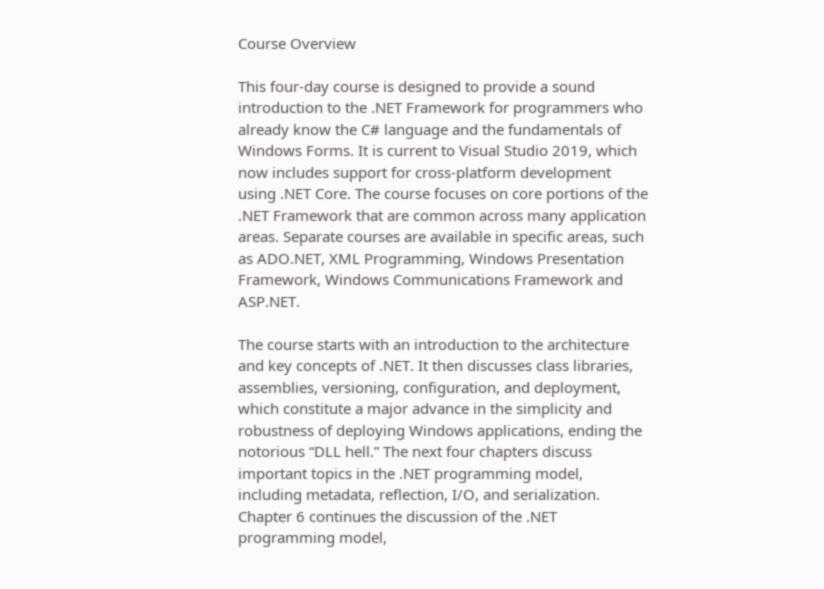Course Overview

This four-day course is designed to provide a sound introduction to the .NET Framework for programmers who already know the C# language and the fundamentals of Windows Forms. It is current to Visual Studio 2019, which now includes support for cross-platform development using .NET Core. The course focuses on core portions of the .NET Framework that are common across many application areas. Separate courses are available in specific areas, such as ADO.NET, XML Programming, Windows Presentation Framework, Windows Communications Framework and ASP.NET.

The course starts with an introduction to the architecture and key concepts of .NET. It then discusses class libraries, assemblies, versioning, configuration, and deployment, which constitute a major advance in the simplicity and robustness of deploying Windows applications, ending the notorious “DLL hell.” The next four chapters discuss important topics in the .NET programming model, including metadata, reflection, I/O, and serialization. Chapter 6 continues the discussion of the .NET programming model,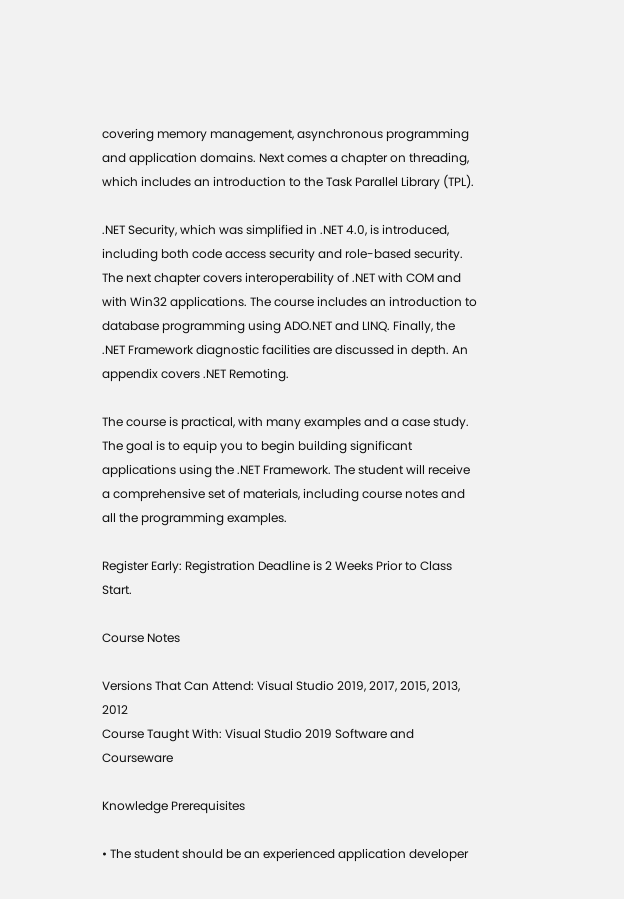covering memory management, asynchronous programming and application domains. Next comes a chapter on threading, which includes an introduction to the Task Parallel Library (TPL).

.NET Security, which was simplified in .NET 4.0, is introduced, including both code access security and role-based security. The next chapter covers interoperability of .NET with COM and with Win32 applications. The course includes an introduction to database programming using ADO.NET and LINQ. Finally, the .NET Framework diagnostic facilities are discussed in depth. An appendix covers .NET Remoting.

The course is practical, with many examples and a case study. The goal is to equip you to begin building significant applications using the .NET Framework. The student will receive a comprehensive set of materials, including course notes and all the programming examples.

Register Early: Registration Deadline is 2 Weeks Prior to Class Start.

Course Notes

Versions That Can Attend: Visual Studio 2019, 2017, 2015, 2013, 2012
Course Taught With: Visual Studio 2019 Software and Courseware

Knowledge Prerequisites

• The student should be an experienced application developer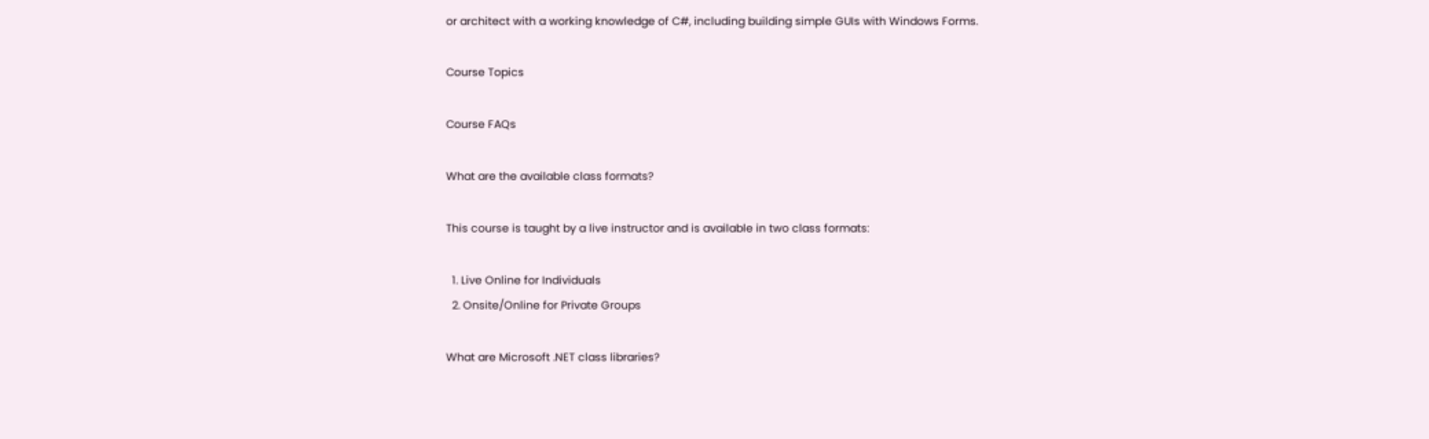or architect with a working knowledge of C#, including building simple GUIs with Windows Forms.

Course Topics

Course FAQs

What are the available class formats?

This course is taught by a live instructor and is available in two class formats:

  1. Live Online for Individuals
  2. Onsite/Online for Private Groups

What are Microsoft .NET class libraries?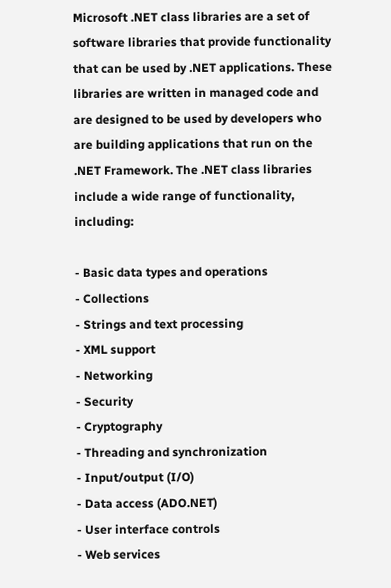Microsoft .NET class libraries are a set of software libraries that provide functionality that can be used by .NET applications. These libraries are written in managed code and are designed to be used by developers who are building applications that run on the .NET Framework. The .NET class libraries include a wide range of functionality, including:

- Basic data types and operations
- Collections
- Strings and text processing
- XML support
- Networking
- Security
- Cryptography
- Threading and synchronization
- Input/output (I/O)
- Data access (ADO.NET)
- User interface controls
- Web services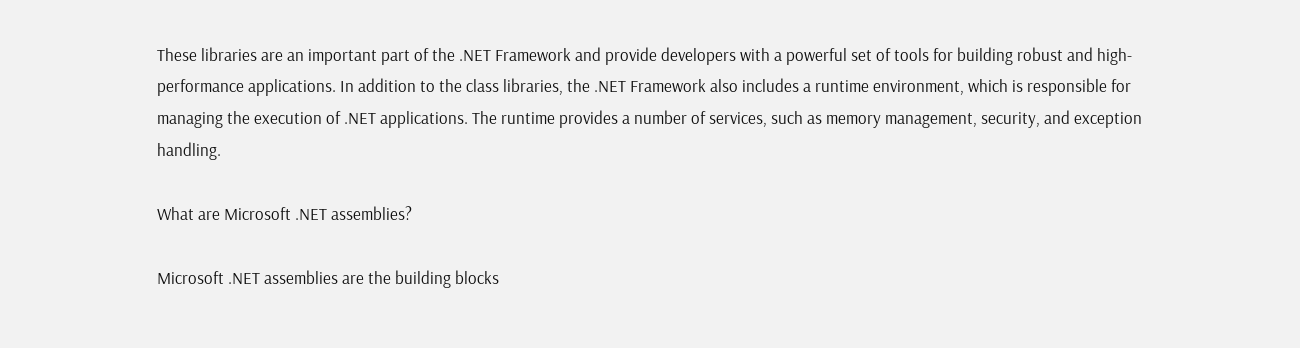These libraries are an important part of the .NET Framework and provide developers with a powerful set of tools for building robust and high-performance applications. In addition to the class libraries, the .NET Framework also includes a runtime environment, which is responsible for managing the execution of .NET applications. The runtime provides a number of services, such as memory management, security, and exception handling.

What are Microsoft .NET assemblies?

Microsoft .NET assemblies are the building blocks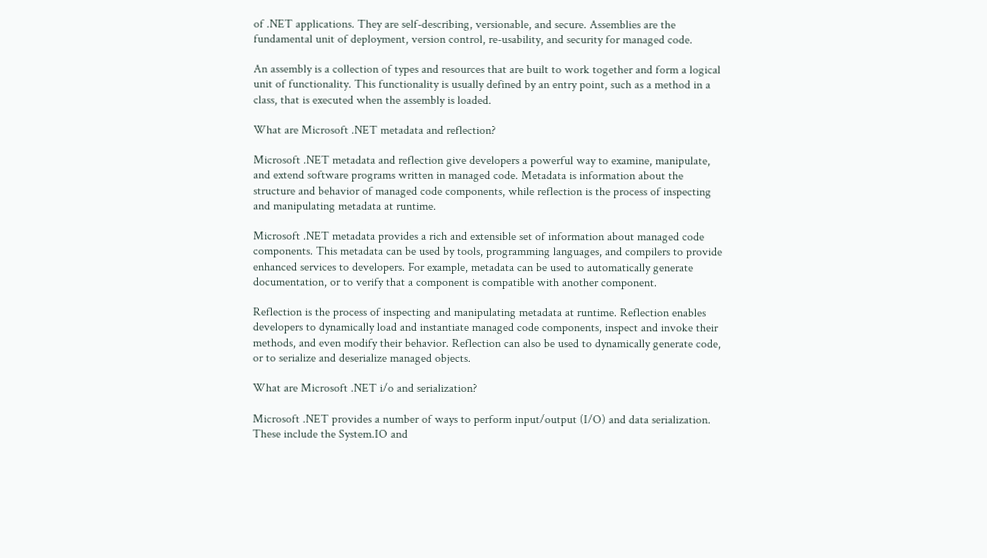of .NET applications. They are self-describing, versionable, and secure. Assemblies are the fundamental unit of deployment, version control, re-usability, and security for managed code.

An assembly is a collection of types and resources that are built to work together and form a logical unit of functionality. This functionality is usually defined by an entry point, such as a method in a class, that is executed when the assembly is loaded.

What are Microsoft .NET metadata and reflection?

Microsoft .NET metadata and reflection give developers a powerful way to examine, manipulate, and extend software programs written in managed code. Metadata is information about the structure and behavior of managed code components, while reflection is the process of inspecting and manipulating metadata at runtime.

Microsoft .NET metadata provides a rich and extensible set of information about managed code components. This metadata can be used by tools, programming languages, and compilers to provide enhanced services to developers. For example, metadata can be used to automatically generate documentation, or to verify that a component is compatible with another component.

Reflection is the process of inspecting and manipulating metadata at runtime. Reflection enables developers to dynamically load and instantiate managed code components, inspect and invoke their methods, and even modify their behavior. Reflection can also be used to dynamically generate code, or to serialize and deserialize managed objects.

What are Microsoft .NET i/o and serialization?

Microsoft .NET provides a number of ways to perform input/output (I/O) and data serialization. These include the System.IO and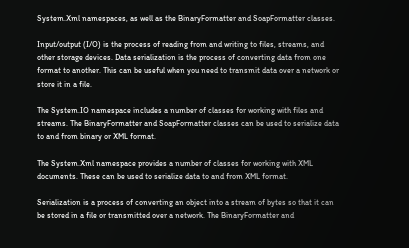System.Xml namespaces, as well as the BinaryFormatter and SoapFormatter classes.

Input/output (I/O) is the process of reading from and writing to files, streams, and other storage devices. Data serialization is the process of converting data from one format to another. This can be useful when you need to transmit data over a network or store it in a file.

The System.IO namespace includes a number of classes for working with files and streams. The BinaryFormatter and SoapFormatter classes can be used to serialize data to and from binary or XML format.

The System.Xml namespace provides a number of classes for working with XML documents. These can be used to serialize data to and from XML format.

Serialization is a process of converting an object into a stream of bytes so that it can be stored in a file or transmitted over a network. The BinaryFormatter and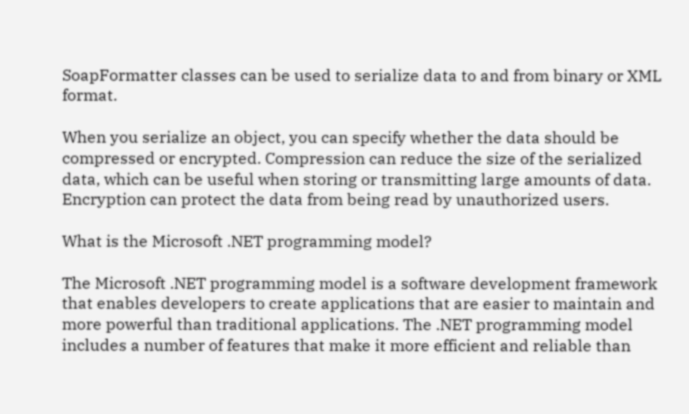SoapFormatter classes can be used to serialize data to and from binary or XML format.

When you serialize an object, you can specify whether the data should be compressed or encrypted. Compression can reduce the size of the serialized data, which can be useful when storing or transmitting large amounts of data. Encryption can protect the data from being read by unauthorized users.

What is the Microsoft .NET programming model?

The Microsoft .NET programming model is a software development framework that enables developers to create applications that are easier to maintain and more powerful than traditional applications. The .NET programming model includes a number of features that make it more efficient and reliable than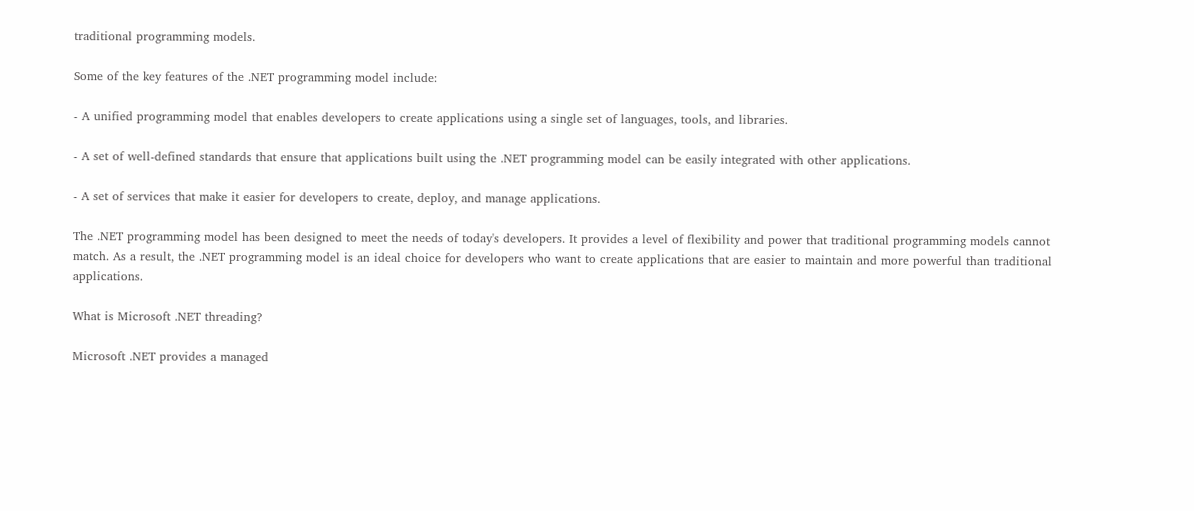traditional programming models.

Some of the key features of the .NET programming model include:

- A unified programming model that enables developers to create applications using a single set of languages, tools, and libraries.

- A set of well-defined standards that ensure that applications built using the .NET programming model can be easily integrated with other applications.

- A set of services that make it easier for developers to create, deploy, and manage applications.

The .NET programming model has been designed to meet the needs of today's developers. It provides a level of flexibility and power that traditional programming models cannot match. As a result, the .NET programming model is an ideal choice for developers who want to create applications that are easier to maintain and more powerful than traditional applications.

What is Microsoft .NET threading?

Microsoft .NET provides a managed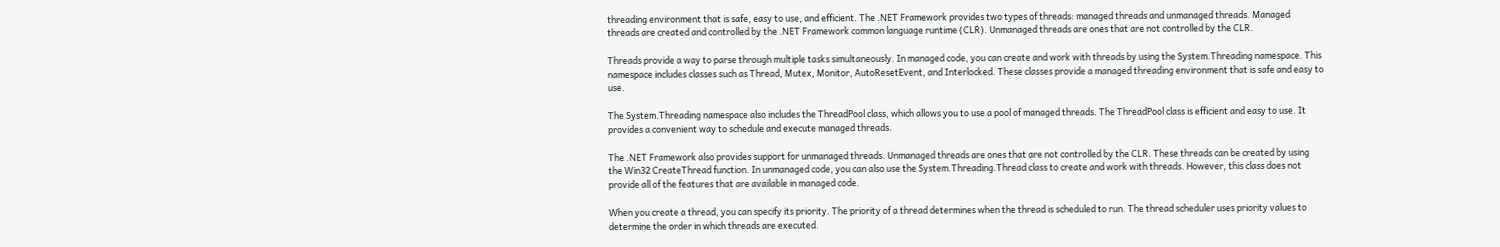threading environment that is safe, easy to use, and efficient. The .NET Framework provides two types of threads: managed threads and unmanaged threads. Managed threads are created and controlled by the .NET Framework common language runtime (CLR). Unmanaged threads are ones that are not controlled by the CLR.

Threads provide a way to parse through multiple tasks simultaneously. In managed code, you can create and work with threads by using the System.Threading namespace. This namespace includes classes such as Thread, Mutex, Monitor, AutoResetEvent, and Interlocked. These classes provide a managed threading environment that is safe and easy to use.

The System.Threading namespace also includes the ThreadPool class, which allows you to use a pool of managed threads. The ThreadPool class is efficient and easy to use. It provides a convenient way to schedule and execute managed threads.

The .NET Framework also provides support for unmanaged threads. Unmanaged threads are ones that are not controlled by the CLR. These threads can be created by using the Win32 CreateThread function. In unmanaged code, you can also use the System.Threading.Thread class to create and work with threads. However, this class does not provide all of the features that are available in managed code.

When you create a thread, you can specify its priority. The priority of a thread determines when the thread is scheduled to run. The thread scheduler uses priority values to determine the order in which threads are executed.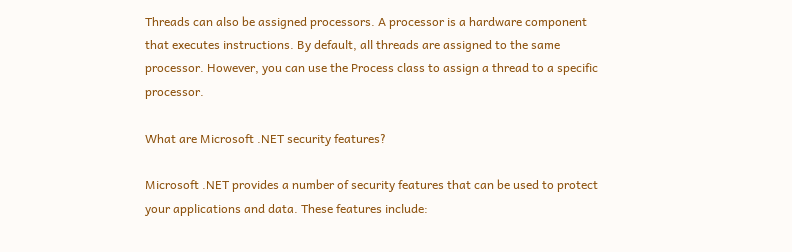Threads can also be assigned processors. A processor is a hardware component that executes instructions. By default, all threads are assigned to the same processor. However, you can use the Process class to assign a thread to a specific processor.

What are Microsoft .NET security features?

Microsoft .NET provides a number of security features that can be used to protect your applications and data. These features include: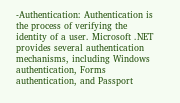-Authentication: Authentication is the process of verifying the identity of a user. Microsoft .NET provides several authentication mechanisms, including Windows authentication, Forms authentication, and Passport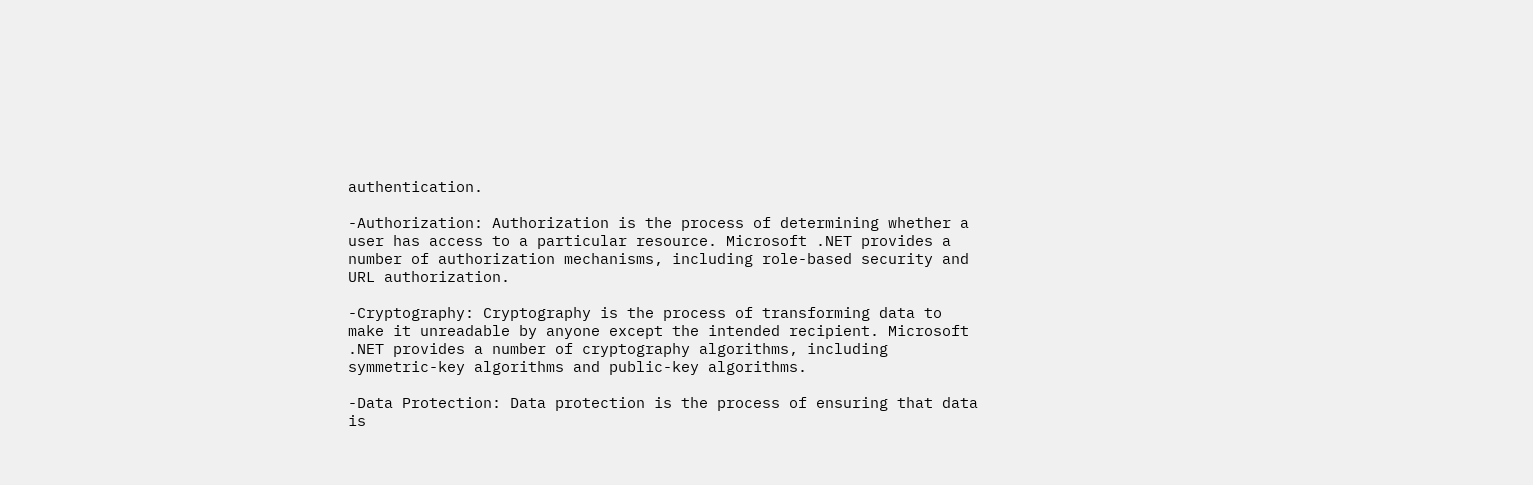authentication.

-Authorization: Authorization is the process of determining whether a user has access to a particular resource. Microsoft .NET provides a number of authorization mechanisms, including role-based security and URL authorization.

-Cryptography: Cryptography is the process of transforming data to make it unreadable by anyone except the intended recipient. Microsoft .NET provides a number of cryptography algorithms, including symmetric-key algorithms and public-key algorithms.

-Data Protection: Data protection is the process of ensuring that data is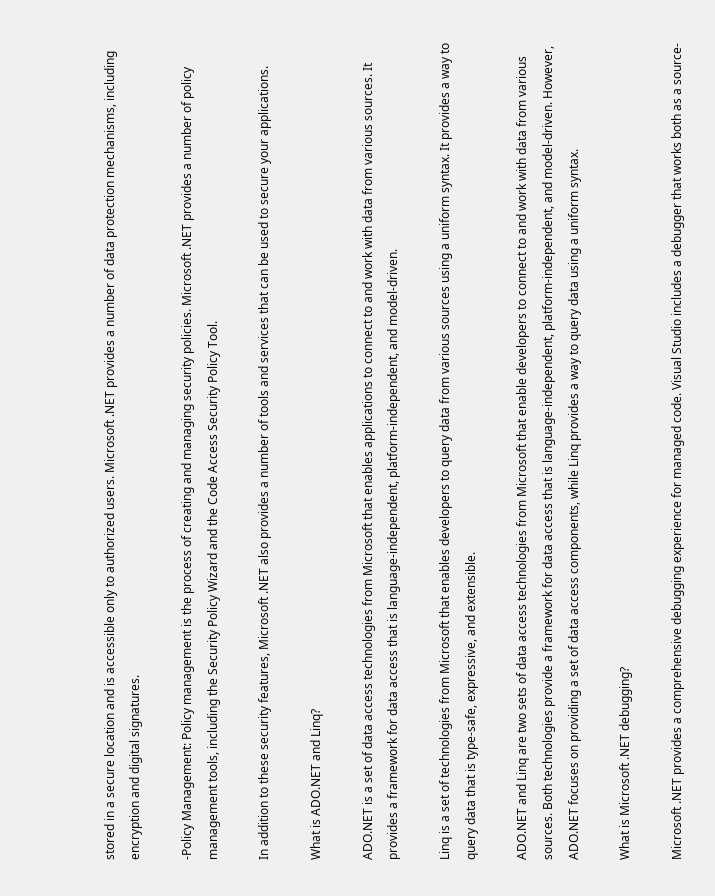stored in a secure location and is accessible only to authorized users. Microsoft .NET provides a number of data protection mechanisms, including encryption and digital signatures.

-Policy Management: Policy management is the process of creating and managing security policies. Microsoft .NET provides a number of policy management tools, including the Security Policy Wizard and the Code Access Security Policy Tool.

In addition to these security features, Microsoft .NET also provides a number of tools and services that can be used to secure your applications.

What is ADO.NET and Linq?

ADO.NET is a set of data access technologies from Microsoft that enables applications to connect to and work with data from various sources. It provides a framework for data access that is language-independent, platform-independent, and model-driven.

Linq is a set of technologies from Microsoft that enables developers to query data from various sources using a uniform syntax. It provides a way to query data that is type-safe, expressive, and extensible.

ADO.NET and Linq are two sets of data access technologies from Microsoft that enable developers to connect to and work with data from various sources. Both technologies provide a framework for data access that is language-independent, platform-independent, and model-driven. However, ADO.NET focuses on providing a set of data access components, while Linq provides a way to query data using a uniform syntax.

What is Microsoft .NET debugging?

Microsoft .NET provides a comprehensive debugging experience for managed code. Visual Studio includes a debugger that works both as a source-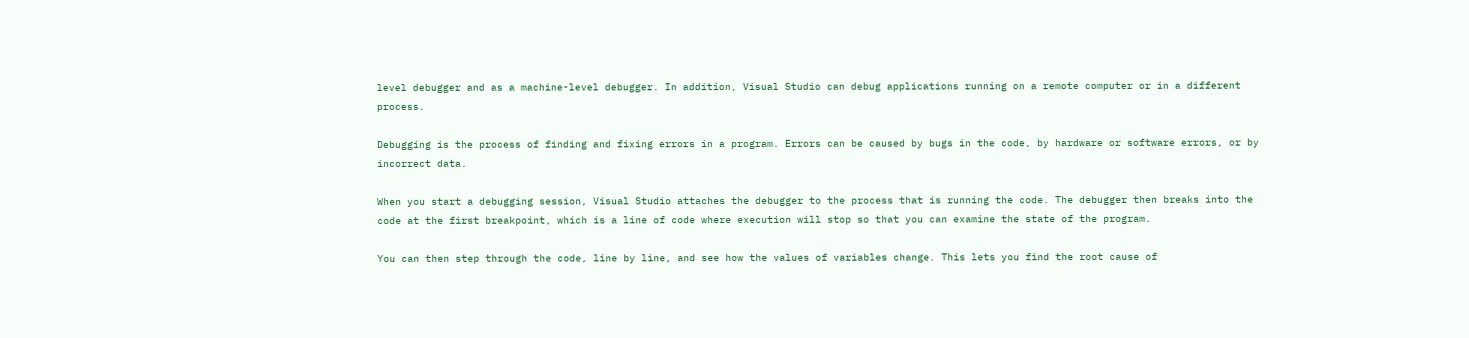level debugger and as a machine-level debugger. In addition, Visual Studio can debug applications running on a remote computer or in a different process.

Debugging is the process of finding and fixing errors in a program. Errors can be caused by bugs in the code, by hardware or software errors, or by incorrect data.

When you start a debugging session, Visual Studio attaches the debugger to the process that is running the code. The debugger then breaks into the code at the first breakpoint, which is a line of code where execution will stop so that you can examine the state of the program.

You can then step through the code, line by line, and see how the values of variables change. This lets you find the root cause of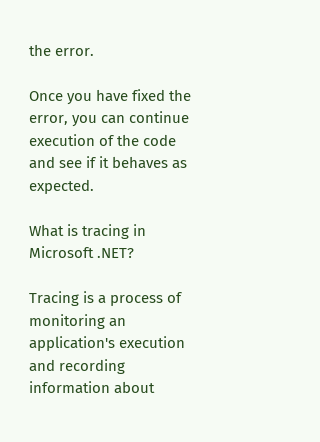the error.

Once you have fixed the error, you can continue execution of the code and see if it behaves as expected.

What is tracing in Microsoft .NET?

Tracing is a process of monitoring an application's execution and recording information about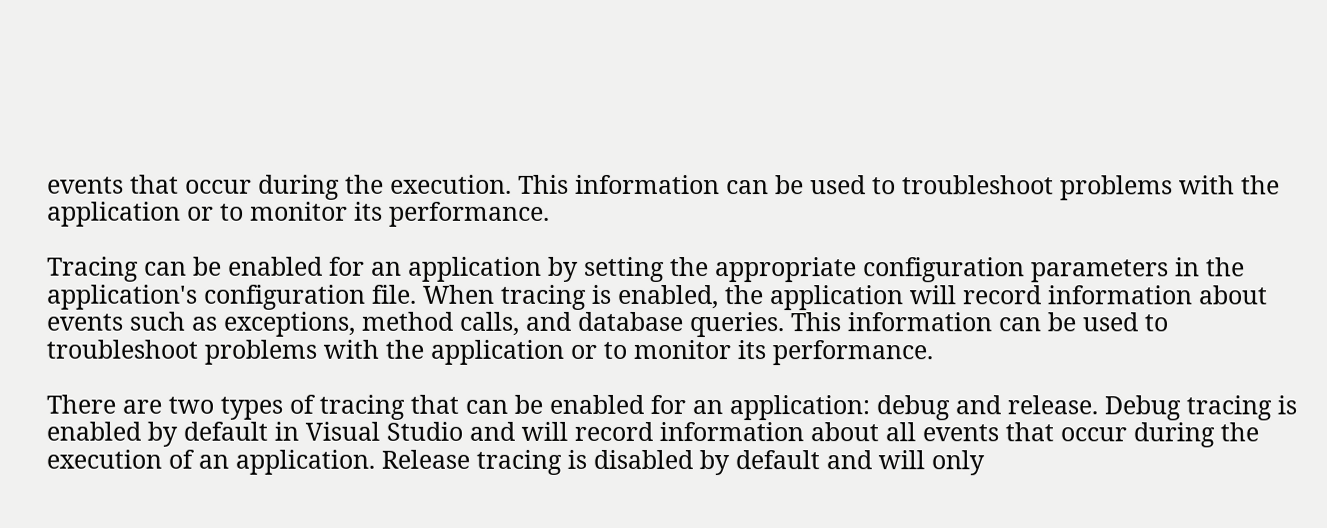events that occur during the execution. This information can be used to troubleshoot problems with the application or to monitor its performance.

Tracing can be enabled for an application by setting the appropriate configuration parameters in the application's configuration file. When tracing is enabled, the application will record information about events such as exceptions, method calls, and database queries. This information can be used to troubleshoot problems with the application or to monitor its performance.

There are two types of tracing that can be enabled for an application: debug and release. Debug tracing is enabled by default in Visual Studio and will record information about all events that occur during the execution of an application. Release tracing is disabled by default and will only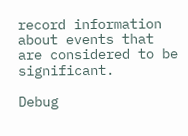record information about events that are considered to be significant.

Debug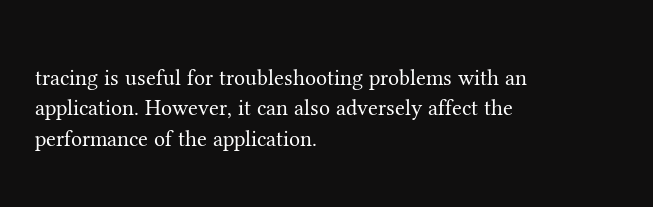tracing is useful for troubleshooting problems with an application. However, it can also adversely affect the performance of the application.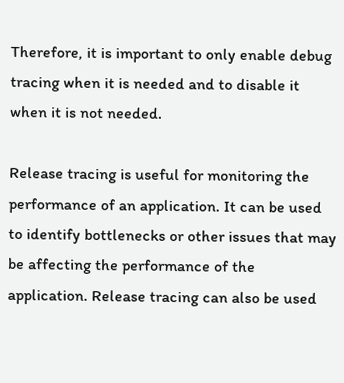Therefore, it is important to only enable debug tracing when it is needed and to disable it when it is not needed.

Release tracing is useful for monitoring the performance of an application. It can be used to identify bottlenecks or other issues that may be affecting the performance of the application. Release tracing can also be used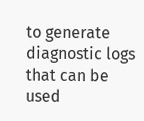to generate diagnostic logs that can be used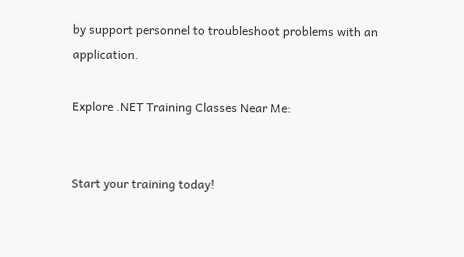by support personnel to troubleshoot problems with an application.

Explore .NET Training Classes Near Me:


Start your training today!